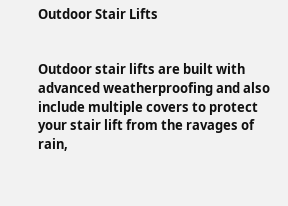Outdoor Stair Lifts


Outdoor stair lifts are built with advanced weatherproofing and also include multiple covers to protect your stair lift from the ravages of rain,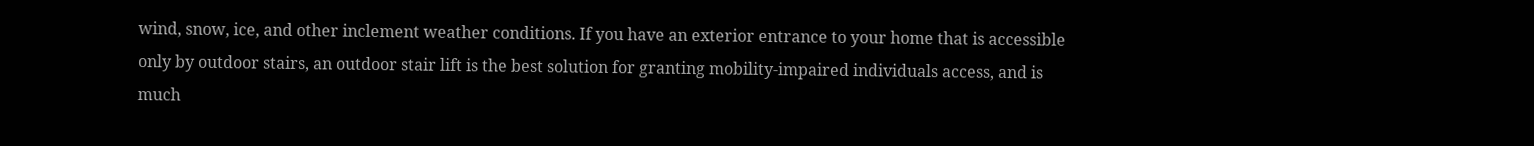wind, snow, ice, and other inclement weather conditions. If you have an exterior entrance to your home that is accessible only by outdoor stairs, an outdoor stair lift is the best solution for granting mobility-impaired individuals access, and is much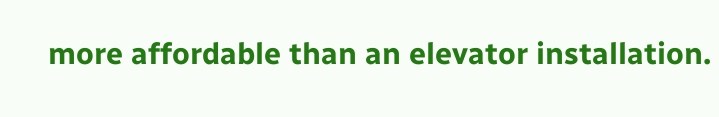more affordable than an elevator installation.